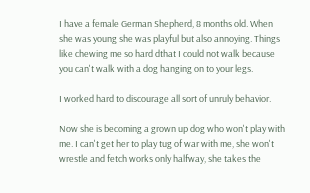I have a female German Shepherd, 8 months old. When she was young she was playful but also annoying. Things like chewing me so hard dthat I could not walk because you can't walk with a dog hanging on to your legs.

I worked hard to discourage all sort of unruly behavior.

Now she is becoming a grown up dog who won't play with me. I can't get her to play tug of war with me, she won't wrestle and fetch works only halfway, she takes the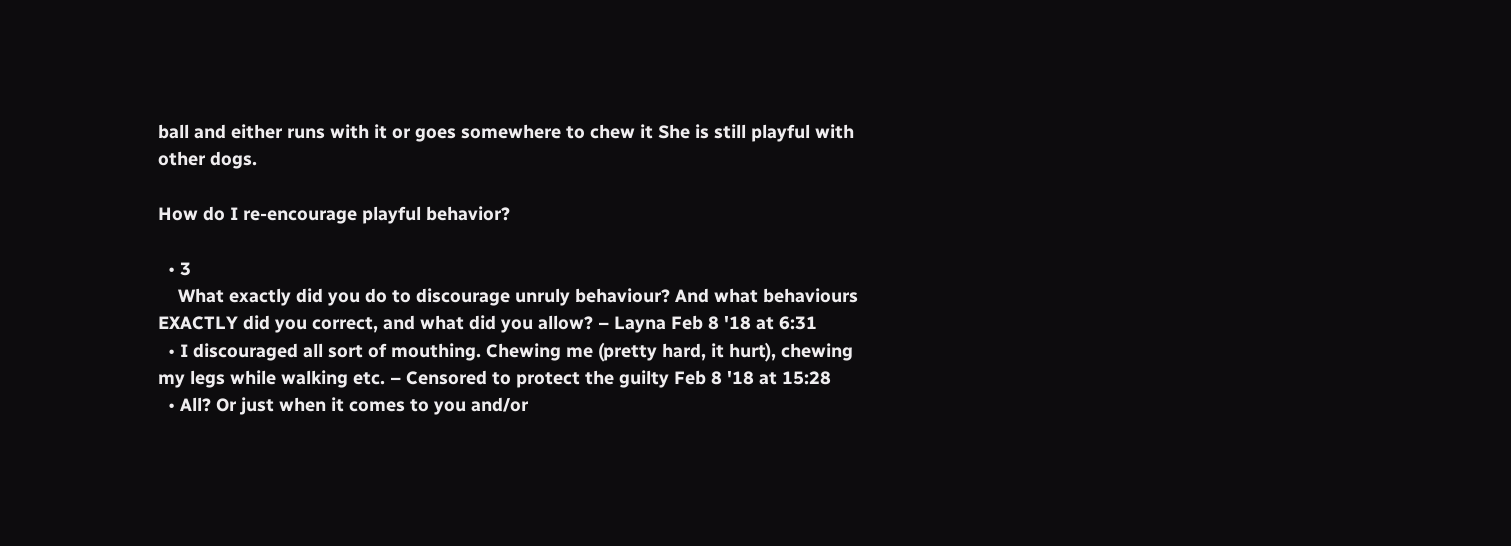ball and either runs with it or goes somewhere to chew it She is still playful with other dogs.

How do I re-encourage playful behavior?

  • 3
    What exactly did you do to discourage unruly behaviour? And what behaviours EXACTLY did you correct, and what did you allow? – Layna Feb 8 '18 at 6:31
  • I discouraged all sort of mouthing. Chewing me (pretty hard, it hurt), chewing my legs while walking etc. – Censored to protect the guilty Feb 8 '18 at 15:28
  • All? Or just when it comes to you and/or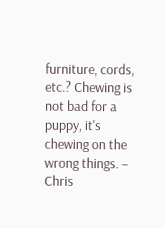furniture, cords, etc.? Chewing is not bad for a puppy, it's chewing on the wrong things. – Chris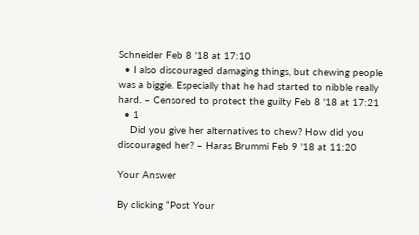Schneider Feb 8 '18 at 17:10
  • I also discouraged damaging things, but chewing people was a biggie. Especially that he had started to nibble really hard. – Censored to protect the guilty Feb 8 '18 at 17:21
  • 1
    Did you give her alternatives to chew? How did you discouraged her? – Haras Brummi Feb 9 '18 at 11:20

Your Answer

By clicking “Post Your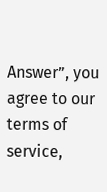Answer”, you agree to our terms of service,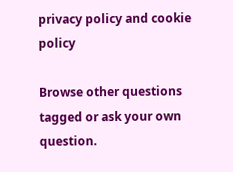privacy policy and cookie policy

Browse other questions tagged or ask your own question.